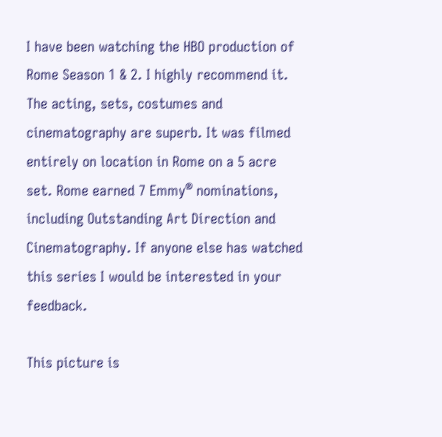I have been watching the HBO production of Rome Season 1 & 2. I highly recommend it. The acting, sets, costumes and cinematography are superb. It was filmed entirely on location in Rome on a 5 acre set. Rome earned 7 Emmy® nominations, including Outstanding Art Direction and Cinematography. If anyone else has watched this series I would be interested in your feedback.

This picture is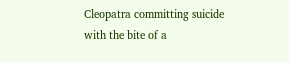Cleopatra committing suicide with the bite of a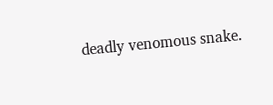deadly venomous snake.